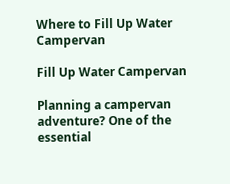Where to Fill Up Water Campervan

Fill Up Water Campervan

Planning a campervan adventure? One of the essential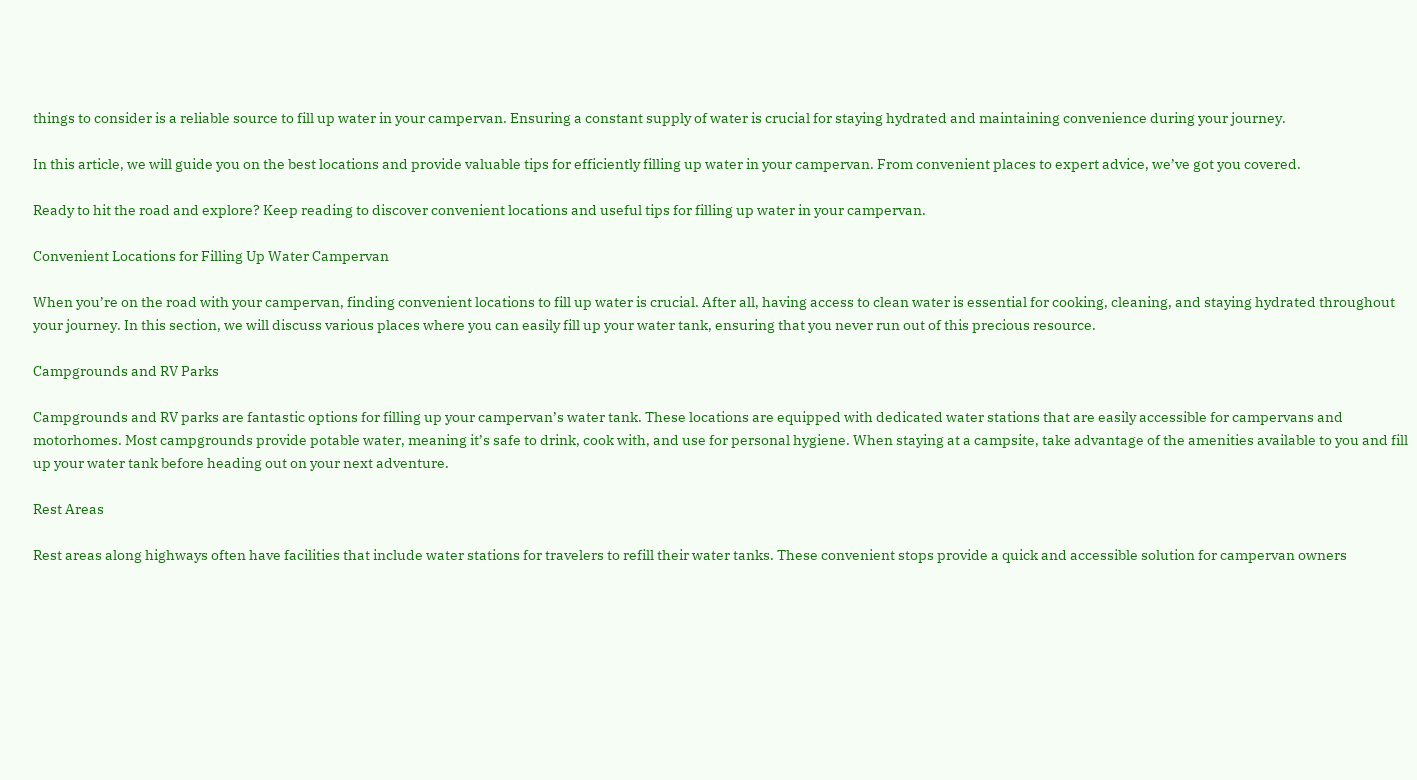things to consider is a reliable source to fill up water in your campervan. Ensuring a constant supply of water is crucial for staying hydrated and maintaining convenience during your journey.

In this article, we will guide you on the best locations and provide valuable tips for efficiently filling up water in your campervan. From convenient places to expert advice, we’ve got you covered.

Ready to hit the road and explore? Keep reading to discover convenient locations and useful tips for filling up water in your campervan.

Convenient Locations for Filling Up Water Campervan

When you’re on the road with your campervan, finding convenient locations to fill up water is crucial. After all, having access to clean water is essential for cooking, cleaning, and staying hydrated throughout your journey. In this section, we will discuss various places where you can easily fill up your water tank, ensuring that you never run out of this precious resource.

Campgrounds and RV Parks

Campgrounds and RV parks are fantastic options for filling up your campervan’s water tank. These locations are equipped with dedicated water stations that are easily accessible for campervans and motorhomes. Most campgrounds provide potable water, meaning it’s safe to drink, cook with, and use for personal hygiene. When staying at a campsite, take advantage of the amenities available to you and fill up your water tank before heading out on your next adventure.

Rest Areas

Rest areas along highways often have facilities that include water stations for travelers to refill their water tanks. These convenient stops provide a quick and accessible solution for campervan owners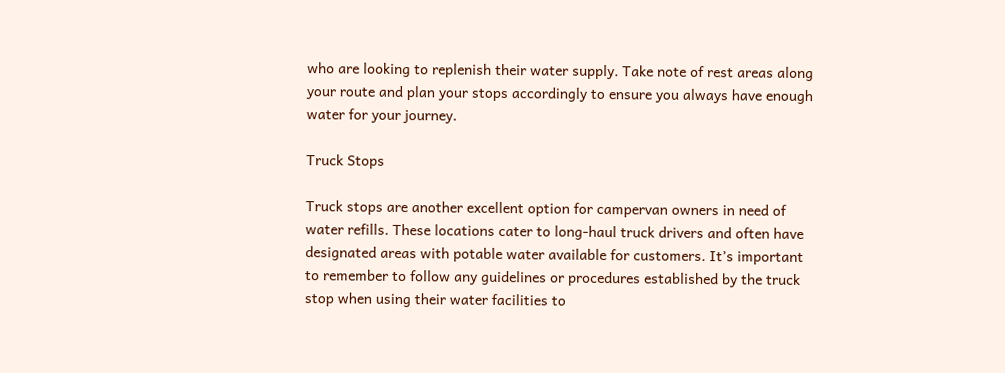who are looking to replenish their water supply. Take note of rest areas along your route and plan your stops accordingly to ensure you always have enough water for your journey.

Truck Stops

Truck stops are another excellent option for campervan owners in need of water refills. These locations cater to long-haul truck drivers and often have designated areas with potable water available for customers. It’s important to remember to follow any guidelines or procedures established by the truck stop when using their water facilities to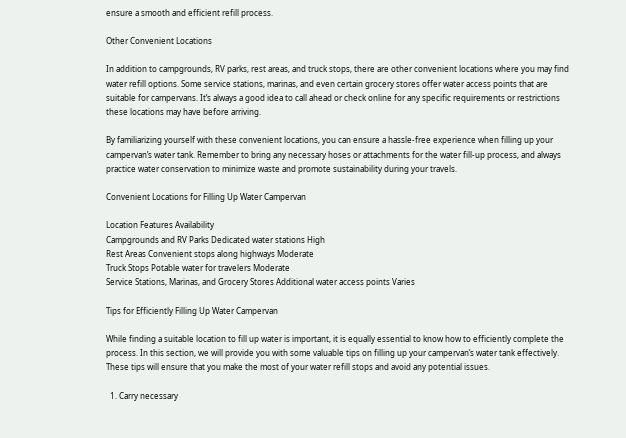ensure a smooth and efficient refill process.

Other Convenient Locations

In addition to campgrounds, RV parks, rest areas, and truck stops, there are other convenient locations where you may find water refill options. Some service stations, marinas, and even certain grocery stores offer water access points that are suitable for campervans. It’s always a good idea to call ahead or check online for any specific requirements or restrictions these locations may have before arriving.

By familiarizing yourself with these convenient locations, you can ensure a hassle-free experience when filling up your campervan’s water tank. Remember to bring any necessary hoses or attachments for the water fill-up process, and always practice water conservation to minimize waste and promote sustainability during your travels.

Convenient Locations for Filling Up Water Campervan

Location Features Availability
Campgrounds and RV Parks Dedicated water stations High
Rest Areas Convenient stops along highways Moderate
Truck Stops Potable water for travelers Moderate
Service Stations, Marinas, and Grocery Stores Additional water access points Varies

Tips for Efficiently Filling Up Water Campervan

While finding a suitable location to fill up water is important, it is equally essential to know how to efficiently complete the process. In this section, we will provide you with some valuable tips on filling up your campervan’s water tank effectively. These tips will ensure that you make the most of your water refill stops and avoid any potential issues.

  1. Carry necessary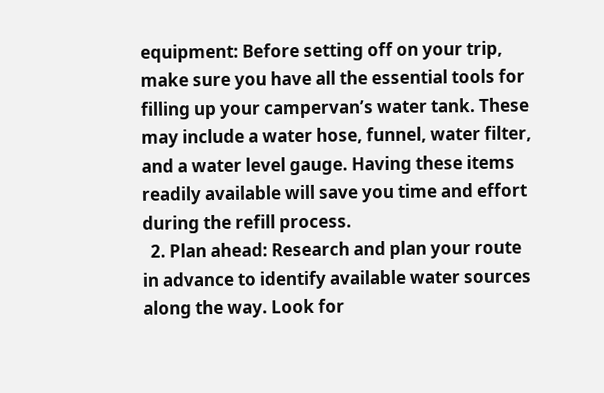equipment: Before setting off on your trip, make sure you have all the essential tools for filling up your campervan’s water tank. These may include a water hose, funnel, water filter, and a water level gauge. Having these items readily available will save you time and effort during the refill process.
  2. Plan ahead: Research and plan your route in advance to identify available water sources along the way. Look for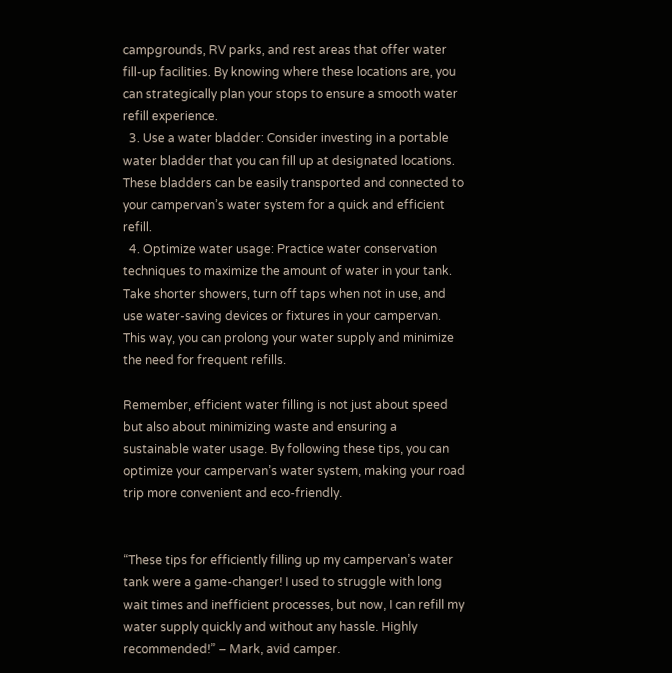campgrounds, RV parks, and rest areas that offer water fill-up facilities. By knowing where these locations are, you can strategically plan your stops to ensure a smooth water refill experience.
  3. Use a water bladder: Consider investing in a portable water bladder that you can fill up at designated locations. These bladders can be easily transported and connected to your campervan’s water system for a quick and efficient refill.
  4. Optimize water usage: Practice water conservation techniques to maximize the amount of water in your tank. Take shorter showers, turn off taps when not in use, and use water-saving devices or fixtures in your campervan. This way, you can prolong your water supply and minimize the need for frequent refills.

Remember, efficient water filling is not just about speed but also about minimizing waste and ensuring a sustainable water usage. By following these tips, you can optimize your campervan’s water system, making your road trip more convenient and eco-friendly.


“These tips for efficiently filling up my campervan’s water tank were a game-changer! I used to struggle with long wait times and inefficient processes, but now, I can refill my water supply quickly and without any hassle. Highly recommended!” – Mark, avid camper.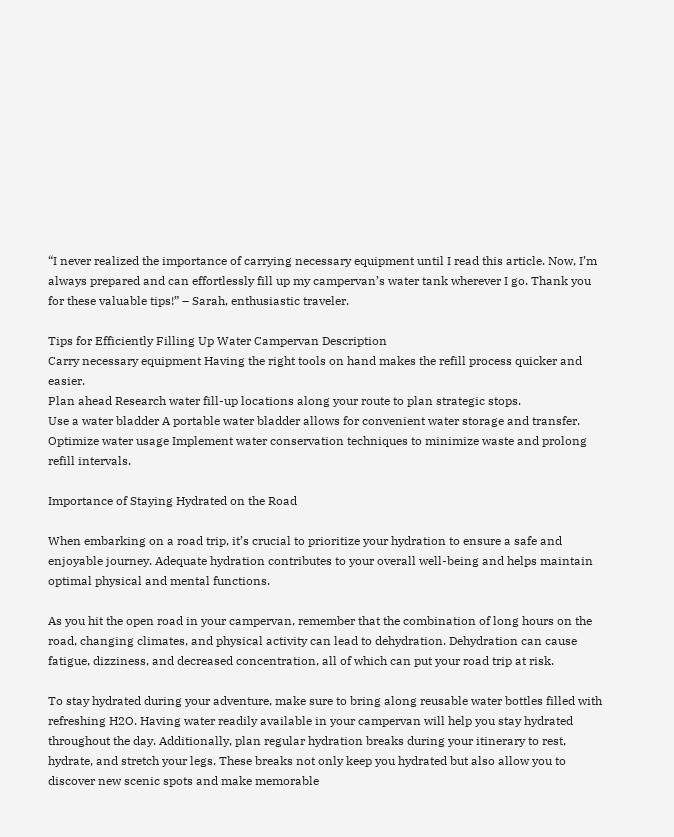“I never realized the importance of carrying necessary equipment until I read this article. Now, I’m always prepared and can effortlessly fill up my campervan’s water tank wherever I go. Thank you for these valuable tips!” – Sarah, enthusiastic traveler.

Tips for Efficiently Filling Up Water Campervan Description
Carry necessary equipment Having the right tools on hand makes the refill process quicker and easier.
Plan ahead Research water fill-up locations along your route to plan strategic stops.
Use a water bladder A portable water bladder allows for convenient water storage and transfer.
Optimize water usage Implement water conservation techniques to minimize waste and prolong refill intervals.

Importance of Staying Hydrated on the Road

When embarking on a road trip, it’s crucial to prioritize your hydration to ensure a safe and enjoyable journey. Adequate hydration contributes to your overall well-being and helps maintain optimal physical and mental functions.

As you hit the open road in your campervan, remember that the combination of long hours on the road, changing climates, and physical activity can lead to dehydration. Dehydration can cause fatigue, dizziness, and decreased concentration, all of which can put your road trip at risk.

To stay hydrated during your adventure, make sure to bring along reusable water bottles filled with refreshing H2O. Having water readily available in your campervan will help you stay hydrated throughout the day. Additionally, plan regular hydration breaks during your itinerary to rest, hydrate, and stretch your legs. These breaks not only keep you hydrated but also allow you to discover new scenic spots and make memorable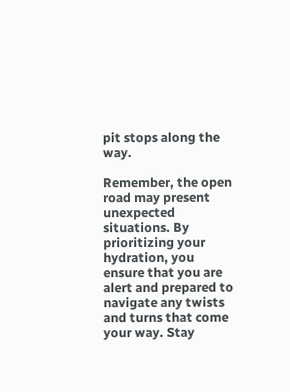pit stops along the way.

Remember, the open road may present unexpected situations. By prioritizing your hydration, you ensure that you are alert and prepared to navigate any twists and turns that come your way. Stay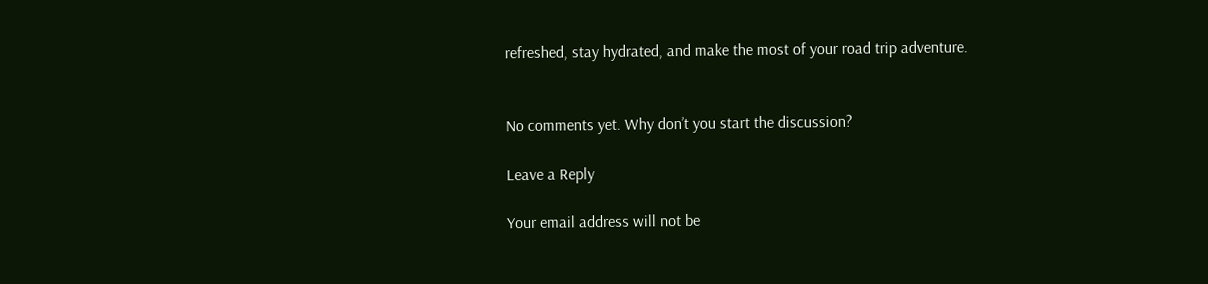refreshed, stay hydrated, and make the most of your road trip adventure.


No comments yet. Why don’t you start the discussion?

Leave a Reply

Your email address will not be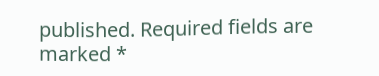published. Required fields are marked *